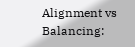Alignment vs Balancing: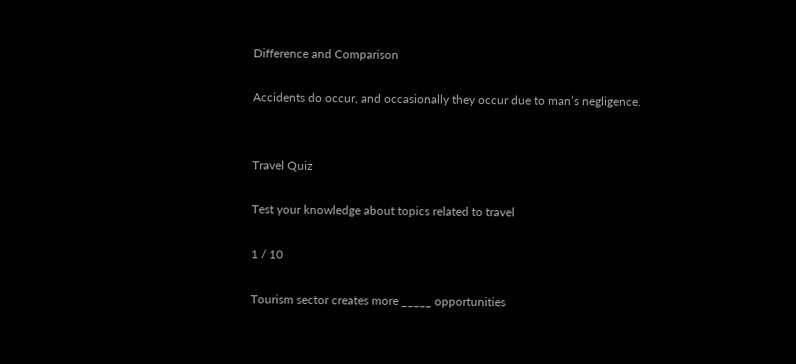Difference and Comparison

Accidents do occur, and occasionally they occur due to man’s negligence.


Travel Quiz

Test your knowledge about topics related to travel

1 / 10

Tourism sector creates more _____ opportunities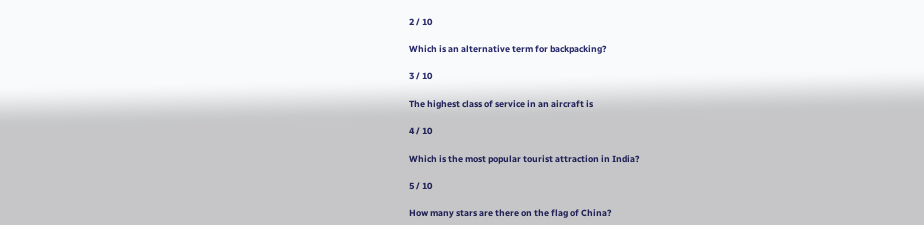2 / 10

Which is an alternative term for backpacking?

3 / 10

The highest class of service in an aircraft is

4 / 10

Which is the most popular tourist attraction in India?

5 / 10

How many stars are there on the flag of China?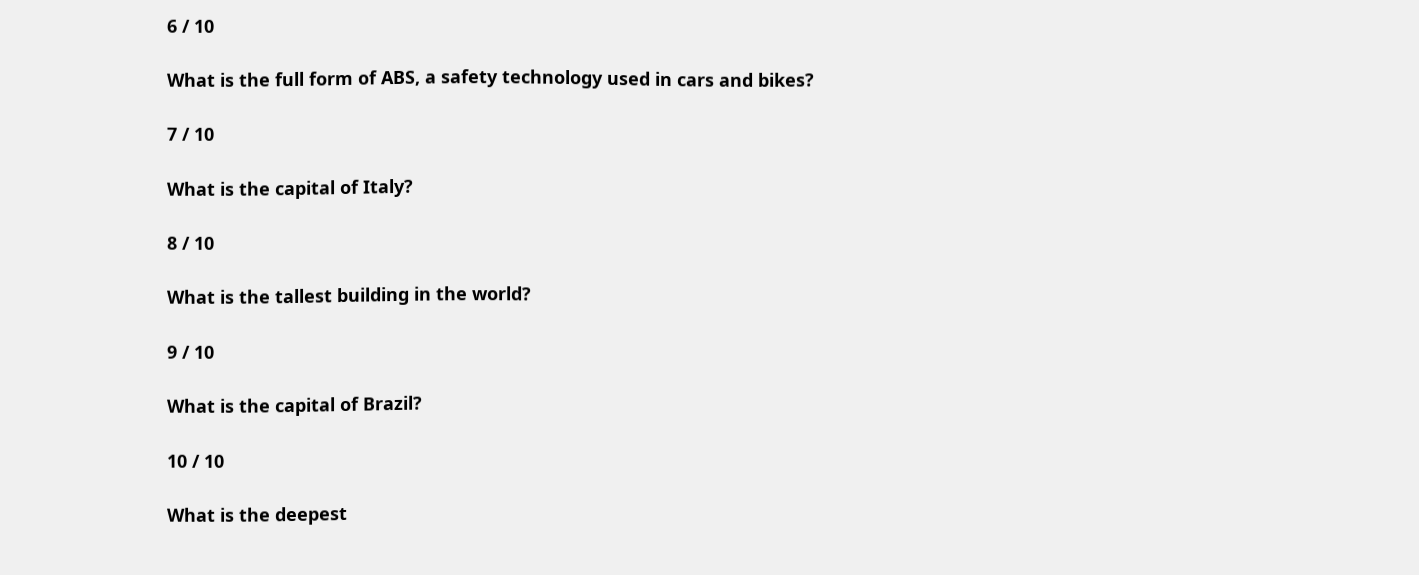6 / 10

What is the full form of ABS, a safety technology used in cars and bikes?

7 / 10

What is the capital of Italy?

8 / 10

What is the tallest building in the world?

9 / 10

What is the capital of Brazil?

10 / 10

What is the deepest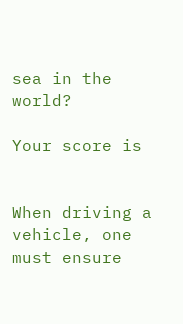sea in the world?

Your score is


When driving a vehicle, one must ensure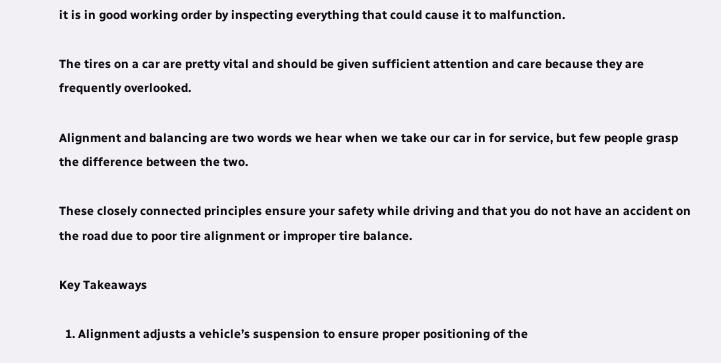it is in good working order by inspecting everything that could cause it to malfunction.

The tires on a car are pretty vital and should be given sufficient attention and care because they are frequently overlooked.

Alignment and balancing are two words we hear when we take our car in for service, but few people grasp the difference between the two.

These closely connected principles ensure your safety while driving and that you do not have an accident on the road due to poor tire alignment or improper tire balance.

Key Takeaways

  1. Alignment adjusts a vehicle’s suspension to ensure proper positioning of the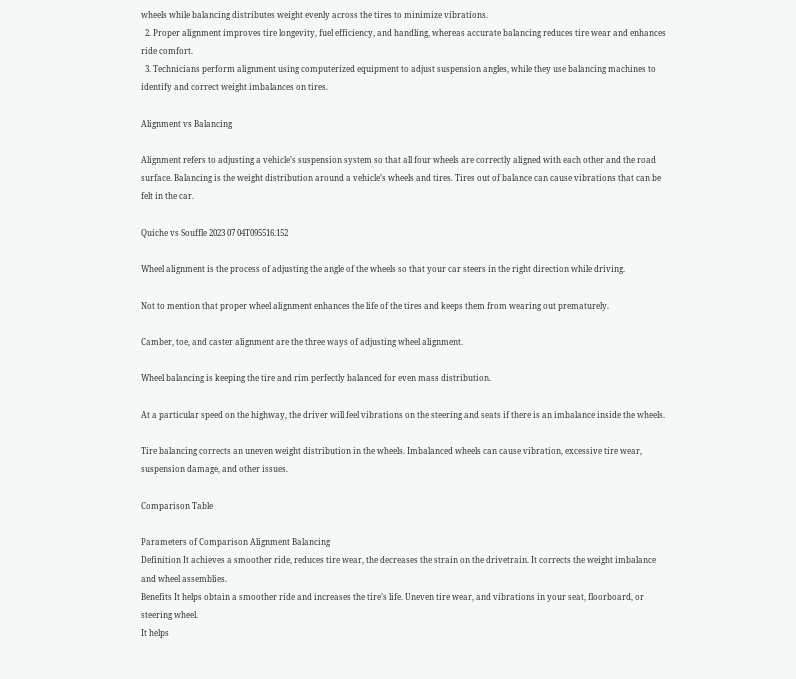wheels while balancing distributes weight evenly across the tires to minimize vibrations.
  2. Proper alignment improves tire longevity, fuel efficiency, and handling, whereas accurate balancing reduces tire wear and enhances ride comfort.
  3. Technicians perform alignment using computerized equipment to adjust suspension angles, while they use balancing machines to identify and correct weight imbalances on tires.

Alignment vs Balancing

Alignment refers to adjusting a vehicle’s suspension system so that all four wheels are correctly aligned with each other and the road surface. Balancing is the weight distribution around a vehicle’s wheels and tires. Tires out of balance can cause vibrations that can be felt in the car.

Quiche vs Souffle 2023 07 04T095516.152

Wheel alignment is the process of adjusting the angle of the wheels so that your car steers in the right direction while driving.

Not to mention that proper wheel alignment enhances the life of the tires and keeps them from wearing out prematurely.

Camber, toe, and caster alignment are the three ways of adjusting wheel alignment.

Wheel balancing is keeping the tire and rim perfectly balanced for even mass distribution.

At a particular speed on the highway, the driver will feel vibrations on the steering and seats if there is an imbalance inside the wheels.

Tire balancing corrects an uneven weight distribution in the wheels. Imbalanced wheels can cause vibration, excessive tire wear, suspension damage, and other issues.

Comparison Table

Parameters of Comparison Alignment Balancing
Definition It achieves a smoother ride, reduces tire wear, the decreases the strain on the drivetrain. It corrects the weight imbalance and wheel assemblies.
Benefits It helps obtain a smoother ride and increases the tire’s life. Uneven tire wear, and vibrations in your seat, floorboard, or steering wheel.
It helps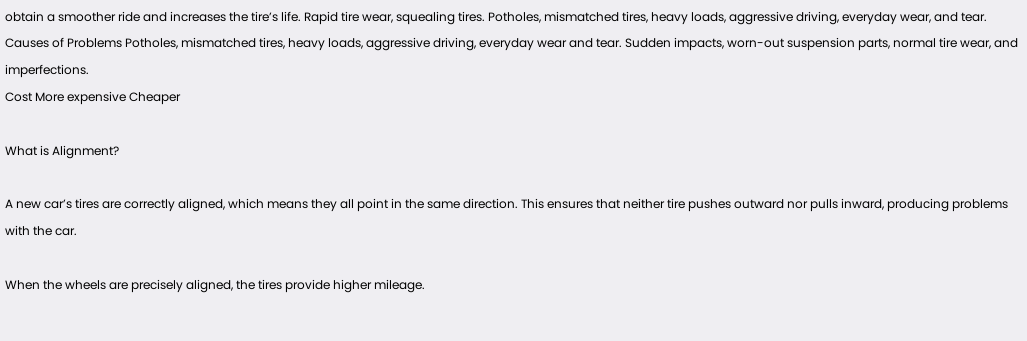obtain a smoother ride and increases the tire’s life. Rapid tire wear, squealing tires. Potholes, mismatched tires, heavy loads, aggressive driving, everyday wear, and tear.
Causes of Problems Potholes, mismatched tires, heavy loads, aggressive driving, everyday wear and tear. Sudden impacts, worn-out suspension parts, normal tire wear, and imperfections.
Cost More expensive Cheaper

What is Alignment?

A new car’s tires are correctly aligned, which means they all point in the same direction. This ensures that neither tire pushes outward nor pulls inward, producing problems with the car.

When the wheels are precisely aligned, the tires provide higher mileage.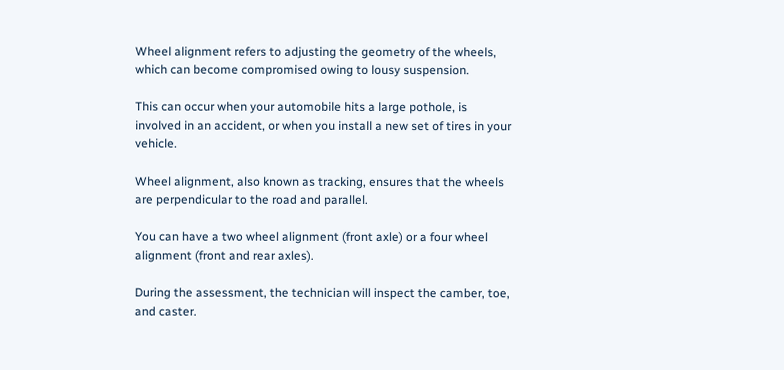Wheel alignment refers to adjusting the geometry of the wheels, which can become compromised owing to lousy suspension.

This can occur when your automobile hits a large pothole, is involved in an accident, or when you install a new set of tires in your vehicle.

Wheel alignment, also known as tracking, ensures that the wheels are perpendicular to the road and parallel.

You can have a two wheel alignment (front axle) or a four wheel alignment (front and rear axles).

During the assessment, the technician will inspect the camber, toe, and caster.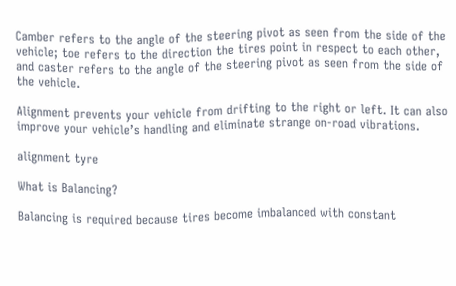Camber refers to the angle of the steering pivot as seen from the side of the vehicle; toe refers to the direction the tires point in respect to each other, and caster refers to the angle of the steering pivot as seen from the side of the vehicle.

Alignment prevents your vehicle from drifting to the right or left. It can also improve your vehicle’s handling and eliminate strange on-road vibrations.

alignment tyre

What is Balancing?

Balancing is required because tires become imbalanced with constant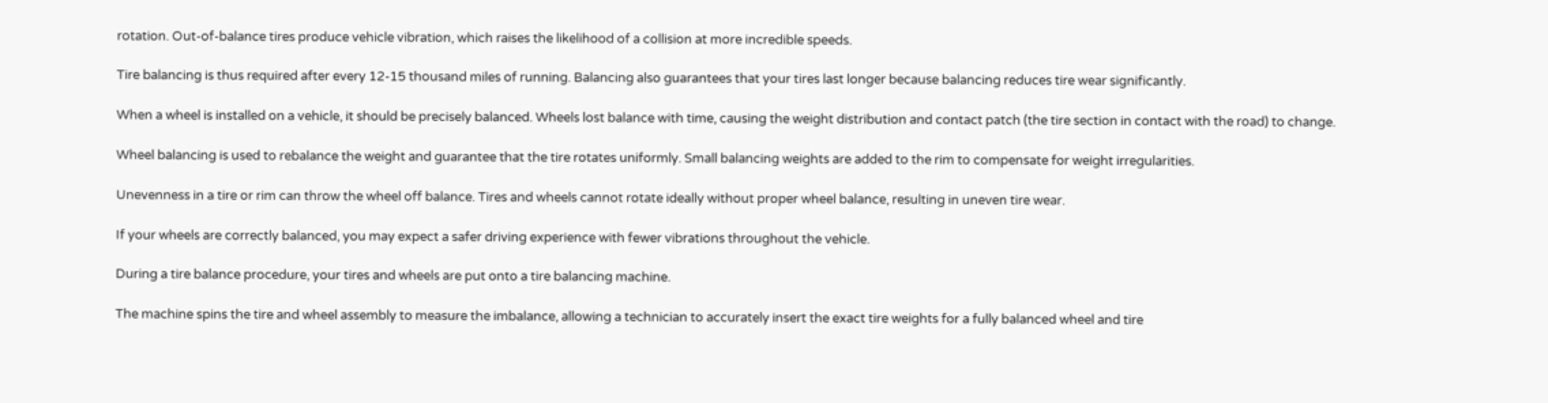rotation. Out-of-balance tires produce vehicle vibration, which raises the likelihood of a collision at more incredible speeds.

Tire balancing is thus required after every 12-15 thousand miles of running. Balancing also guarantees that your tires last longer because balancing reduces tire wear significantly.

When a wheel is installed on a vehicle, it should be precisely balanced. Wheels lost balance with time, causing the weight distribution and contact patch (the tire section in contact with the road) to change.

Wheel balancing is used to rebalance the weight and guarantee that the tire rotates uniformly. Small balancing weights are added to the rim to compensate for weight irregularities.

Unevenness in a tire or rim can throw the wheel off balance. Tires and wheels cannot rotate ideally without proper wheel balance, resulting in uneven tire wear.

If your wheels are correctly balanced, you may expect a safer driving experience with fewer vibrations throughout the vehicle.

During a tire balance procedure, your tires and wheels are put onto a tire balancing machine.

The machine spins the tire and wheel assembly to measure the imbalance, allowing a technician to accurately insert the exact tire weights for a fully balanced wheel and tire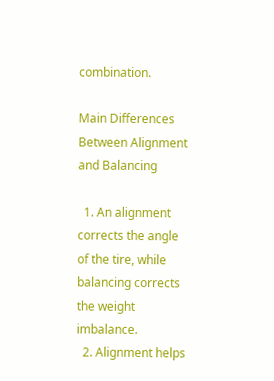combination.

Main Differences Between Alignment and Balancing

  1. An alignment corrects the angle of the tire, while balancing corrects the weight imbalance.
  2. Alignment helps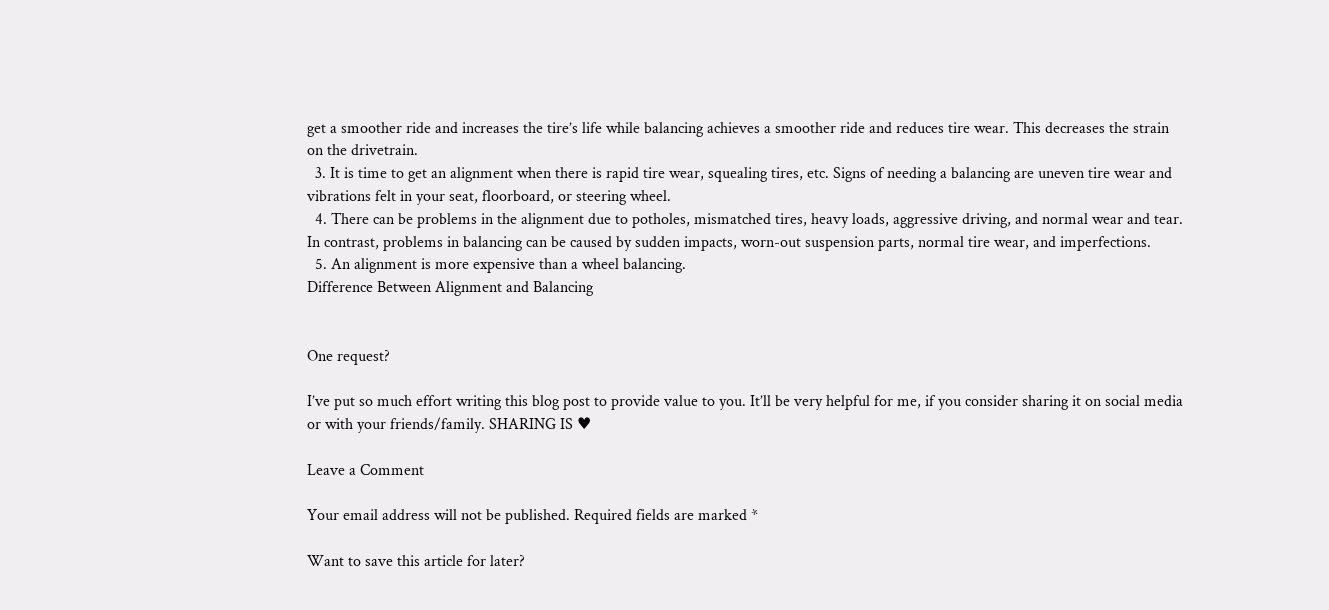get a smoother ride and increases the tire’s life while balancing achieves a smoother ride and reduces tire wear. This decreases the strain on the drivetrain.
  3. It is time to get an alignment when there is rapid tire wear, squealing tires, etc. Signs of needing a balancing are uneven tire wear and vibrations felt in your seat, floorboard, or steering wheel.
  4. There can be problems in the alignment due to potholes, mismatched tires, heavy loads, aggressive driving, and normal wear and tear. In contrast, problems in balancing can be caused by sudden impacts, worn-out suspension parts, normal tire wear, and imperfections.
  5. An alignment is more expensive than a wheel balancing.
Difference Between Alignment and Balancing


One request?

I’ve put so much effort writing this blog post to provide value to you. It’ll be very helpful for me, if you consider sharing it on social media or with your friends/family. SHARING IS ♥

Leave a Comment

Your email address will not be published. Required fields are marked *

Want to save this article for later?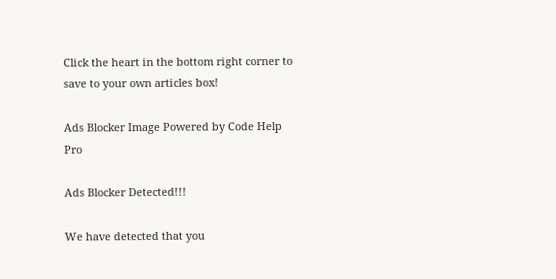Click the heart in the bottom right corner to save to your own articles box!

Ads Blocker Image Powered by Code Help Pro

Ads Blocker Detected!!!

We have detected that you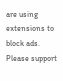are using extensions to block ads. Please support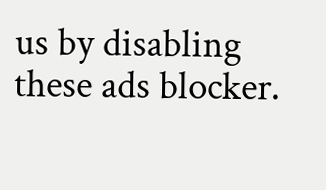us by disabling these ads blocker.